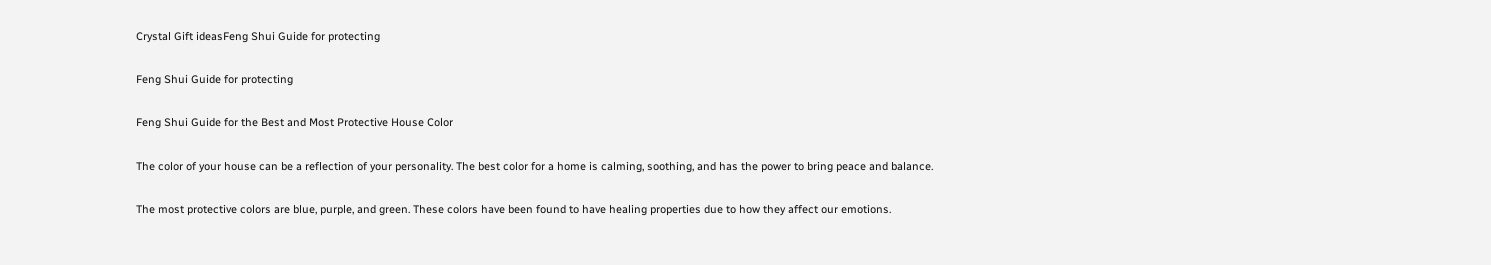Crystal Gift ideasFeng Shui Guide for protecting

Feng Shui Guide for protecting

Feng Shui Guide for the Best and Most Protective House Color

The color of your house can be a reflection of your personality. The best color for a home is calming, soothing, and has the power to bring peace and balance.

The most protective colors are blue, purple, and green. These colors have been found to have healing properties due to how they affect our emotions.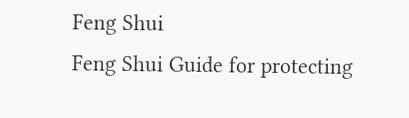Feng Shui
Feng Shui Guide for protecting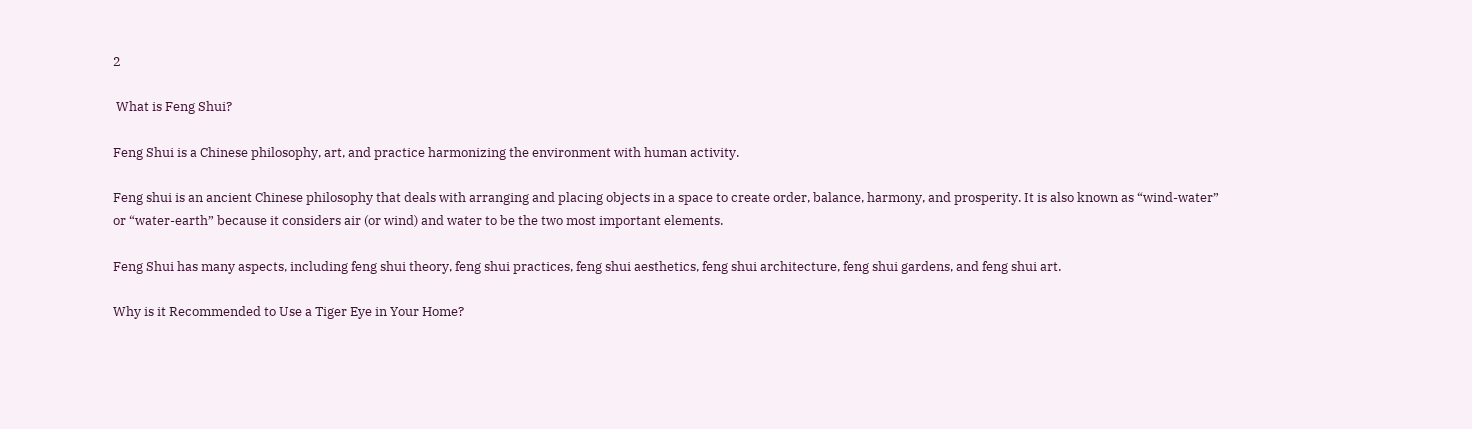2

 What is Feng Shui?

Feng Shui is a Chinese philosophy, art, and practice harmonizing the environment with human activity.

Feng shui is an ancient Chinese philosophy that deals with arranging and placing objects in a space to create order, balance, harmony, and prosperity. It is also known as “wind-water” or “water-earth” because it considers air (or wind) and water to be the two most important elements.

Feng Shui has many aspects, including feng shui theory, feng shui practices, feng shui aesthetics, feng shui architecture, feng shui gardens, and feng shui art.

Why is it Recommended to Use a Tiger Eye in Your Home?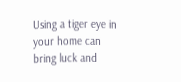Using a tiger eye in your home can bring luck and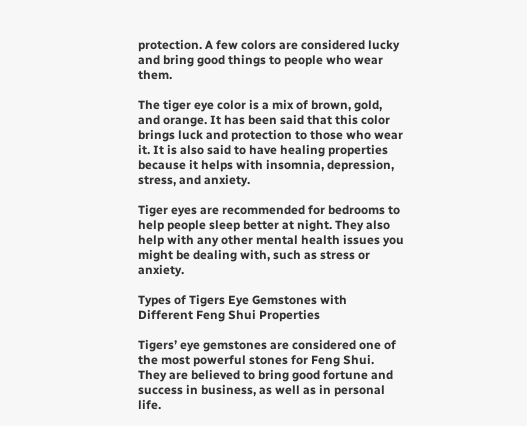protection. A few colors are considered lucky and bring good things to people who wear them.

The tiger eye color is a mix of brown, gold, and orange. It has been said that this color brings luck and protection to those who wear it. It is also said to have healing properties because it helps with insomnia, depression, stress, and anxiety.

Tiger eyes are recommended for bedrooms to help people sleep better at night. They also help with any other mental health issues you might be dealing with, such as stress or anxiety.

Types of Tigers Eye Gemstones with Different Feng Shui Properties

Tigers’ eye gemstones are considered one of the most powerful stones for Feng Shui. They are believed to bring good fortune and success in business, as well as in personal life.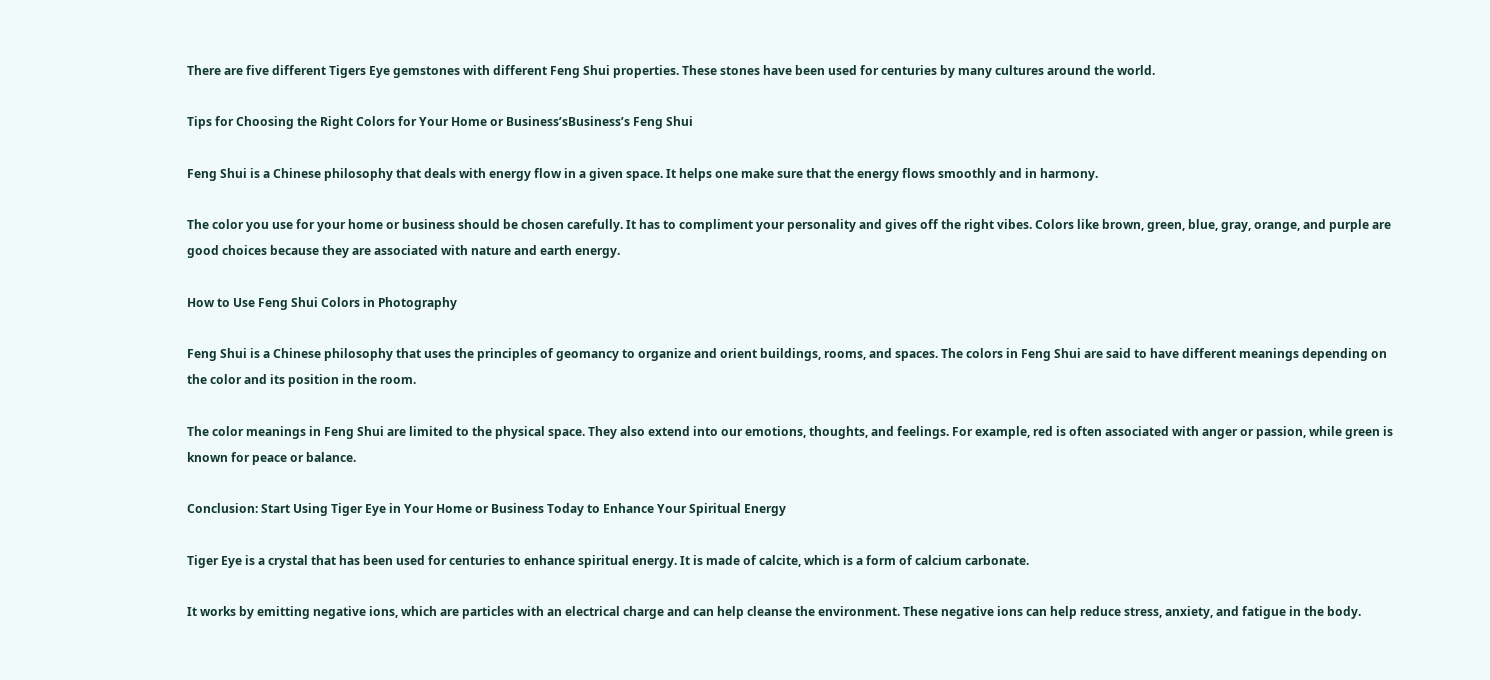There are five different Tigers Eye gemstones with different Feng Shui properties. These stones have been used for centuries by many cultures around the world.

Tips for Choosing the Right Colors for Your Home or Business’sBusiness’s Feng Shui

Feng Shui is a Chinese philosophy that deals with energy flow in a given space. It helps one make sure that the energy flows smoothly and in harmony.

The color you use for your home or business should be chosen carefully. It has to compliment your personality and gives off the right vibes. Colors like brown, green, blue, gray, orange, and purple are good choices because they are associated with nature and earth energy.

How to Use Feng Shui Colors in Photography

Feng Shui is a Chinese philosophy that uses the principles of geomancy to organize and orient buildings, rooms, and spaces. The colors in Feng Shui are said to have different meanings depending on the color and its position in the room.

The color meanings in Feng Shui are limited to the physical space. They also extend into our emotions, thoughts, and feelings. For example, red is often associated with anger or passion, while green is known for peace or balance.

Conclusion: Start Using Tiger Eye in Your Home or Business Today to Enhance Your Spiritual Energy

Tiger Eye is a crystal that has been used for centuries to enhance spiritual energy. It is made of calcite, which is a form of calcium carbonate.

It works by emitting negative ions, which are particles with an electrical charge and can help cleanse the environment. These negative ions can help reduce stress, anxiety, and fatigue in the body.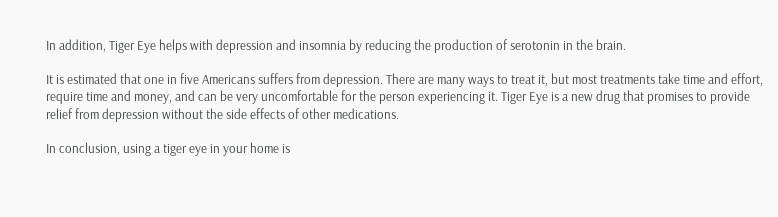In addition, Tiger Eye helps with depression and insomnia by reducing the production of serotonin in the brain.

It is estimated that one in five Americans suffers from depression. There are many ways to treat it, but most treatments take time and effort, require time and money, and can be very uncomfortable for the person experiencing it. Tiger Eye is a new drug that promises to provide relief from depression without the side effects of other medications.

In conclusion, using a tiger eye in your home is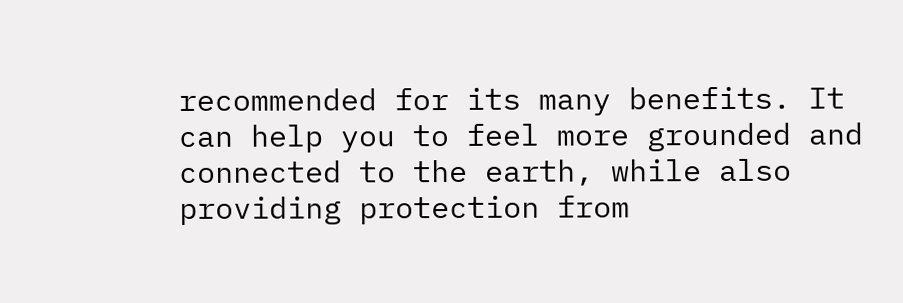recommended for its many benefits. It can help you to feel more grounded and connected to the earth, while also providing protection from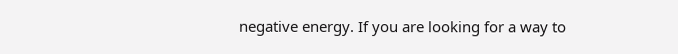negative energy. If you are looking for a way to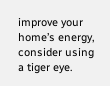improve your home’s energy, consider using a tiger eye.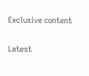Exclusive content

Latest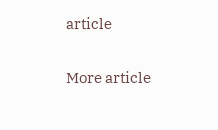article


More article